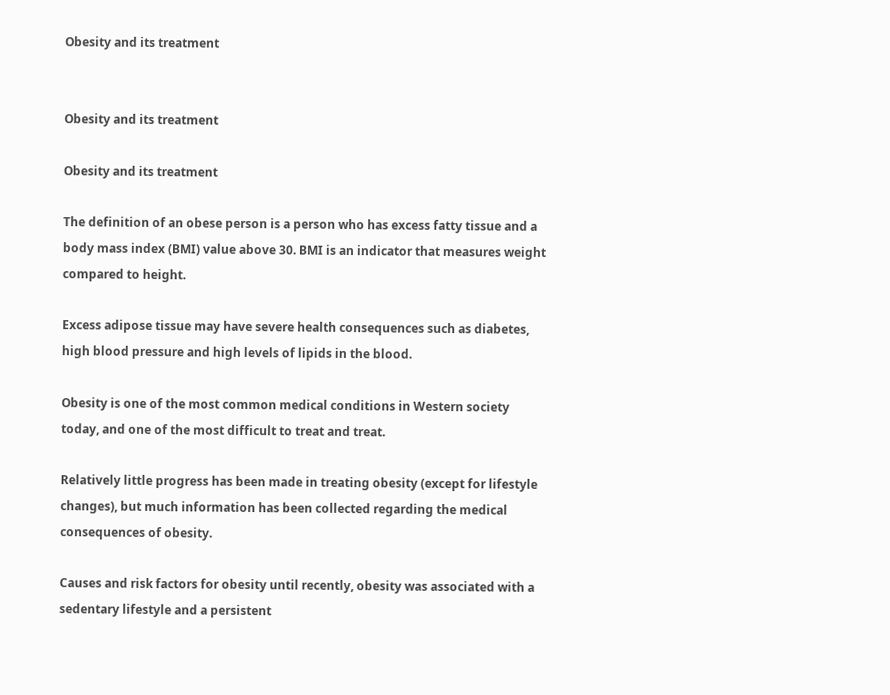Obesity and its treatment


Obesity and its treatment

Obesity and its treatment

The definition of an obese person is a person who has excess fatty tissue and a body mass index (BMI) value above 30. BMI is an indicator that measures weight compared to height.

Excess adipose tissue may have severe health consequences such as diabetes, high blood pressure and high levels of lipids in the blood.

Obesity is one of the most common medical conditions in Western society today, and one of the most difficult to treat and treat.

Relatively little progress has been made in treating obesity (except for lifestyle changes), but much information has been collected regarding the medical consequences of obesity.

Causes and risk factors for obesity until recently, obesity was associated with a sedentary lifestyle and a persistent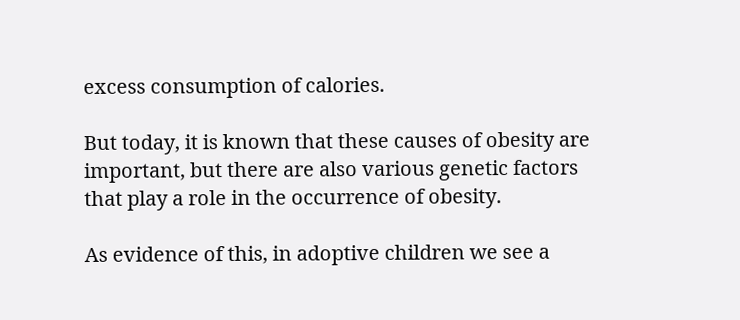excess consumption of calories.

But today, it is known that these causes of obesity are important, but there are also various genetic factors that play a role in the occurrence of obesity.

As evidence of this, in adoptive children we see a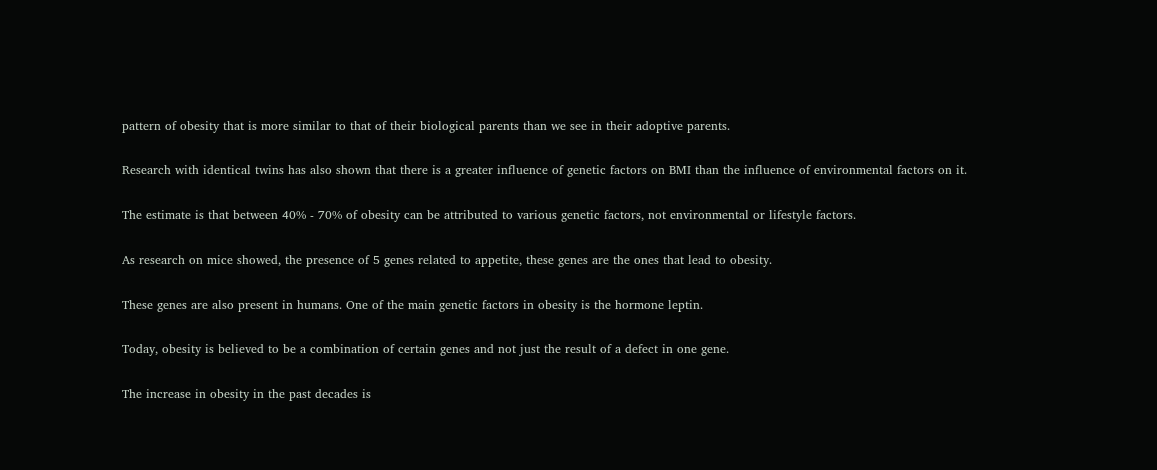pattern of obesity that is more similar to that of their biological parents than we see in their adoptive parents.

Research with identical twins has also shown that there is a greater influence of genetic factors on BMI than the influence of environmental factors on it.

The estimate is that between 40% - 70% of obesity can be attributed to various genetic factors, not environmental or lifestyle factors.

As research on mice showed, the presence of 5 genes related to appetite, these genes are the ones that lead to obesity.

These genes are also present in humans. One of the main genetic factors in obesity is the hormone leptin.

Today, obesity is believed to be a combination of certain genes and not just the result of a defect in one gene.

The increase in obesity in the past decades is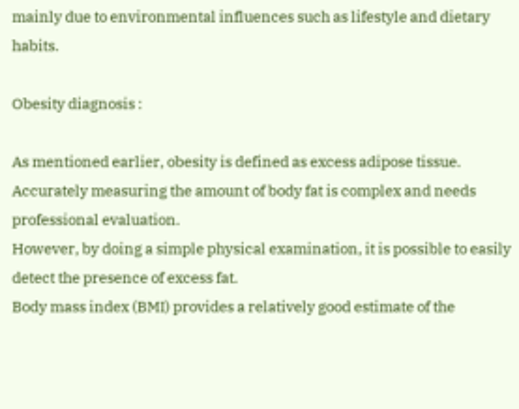mainly due to environmental influences such as lifestyle and dietary habits.

Obesity diagnosis :

As mentioned earlier, obesity is defined as excess adipose tissue.
Accurately measuring the amount of body fat is complex and needs professional evaluation.
However, by doing a simple physical examination, it is possible to easily detect the presence of excess fat.
Body mass index (BMI) provides a relatively good estimate of the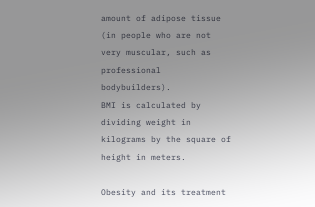amount of adipose tissue (in people who are not very muscular, such as professional bodybuilders).
BMI is calculated by dividing weight in kilograms by the square of height in meters.

Obesity and its treatment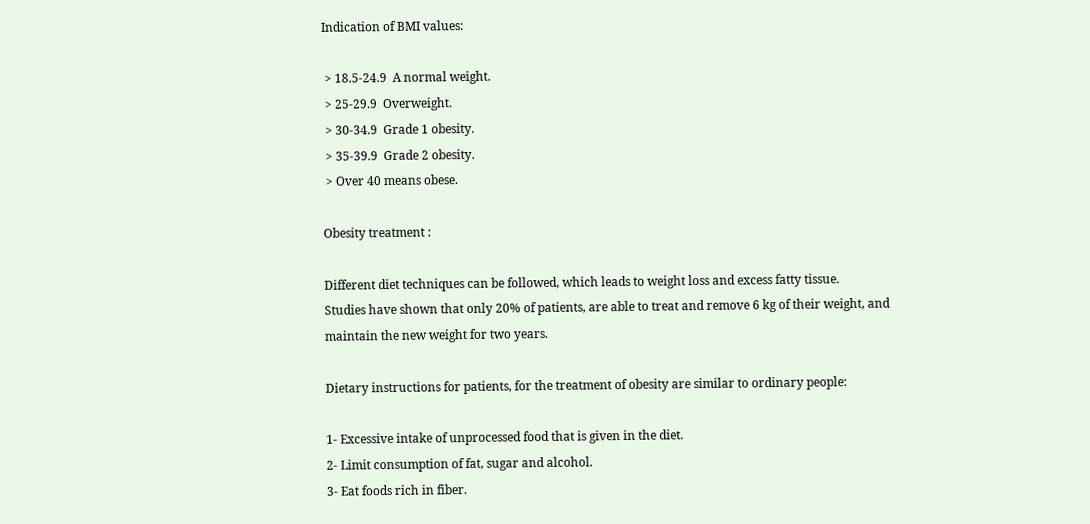Indication of BMI values:

 > 18.5-24.9  A normal weight.
 > 25-29.9  Overweight.
 > 30-34.9  Grade 1 obesity.
 > 35-39.9  Grade 2 obesity.
 > Over 40 means obese.

Obesity treatment :

Different diet techniques can be followed, which leads to weight loss and excess fatty tissue.
Studies have shown that only 20% of patients, are able to treat and remove 6 kg of their weight, and maintain the new weight for two years.

Dietary instructions for patients, for the treatment of obesity are similar to ordinary people:

1- Excessive intake of unprocessed food that is given in the diet.
2- Limit consumption of fat, sugar and alcohol.
3- Eat foods rich in fiber.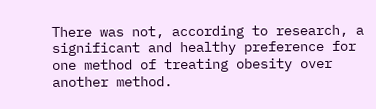There was not, according to research, a significant and healthy preference for one method of treating obesity over another method.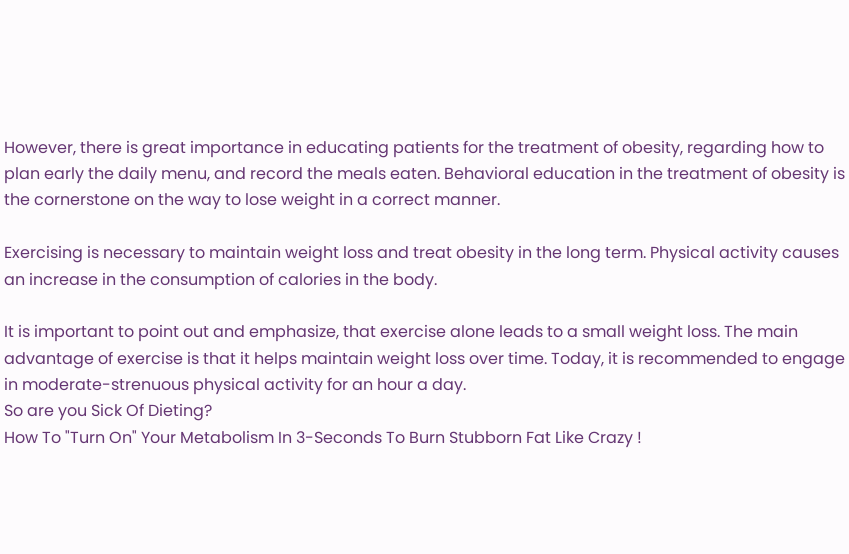However, there is great importance in educating patients for the treatment of obesity, regarding how to plan early the daily menu, and record the meals eaten. Behavioral education in the treatment of obesity is the cornerstone on the way to lose weight in a correct manner.

Exercising is necessary to maintain weight loss and treat obesity in the long term. Physical activity causes an increase in the consumption of calories in the body.

It is important to point out and emphasize, that exercise alone leads to a small weight loss. The main advantage of exercise is that it helps maintain weight loss over time. Today, it is recommended to engage in moderate-strenuous physical activity for an hour a day.
So are you Sick Of Dieting?
How To "Turn On" Your Metabolism In 3-Seconds To Burn Stubborn Fat Like Crazy !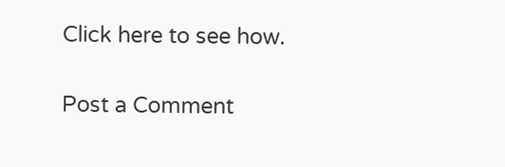Click here to see how.

Post a Comment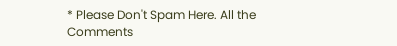* Please Don't Spam Here. All the Comments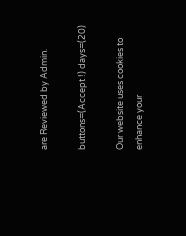are Reviewed by Admin.

buttons=(Accept !) days=(20)

Our website uses cookies to enhance your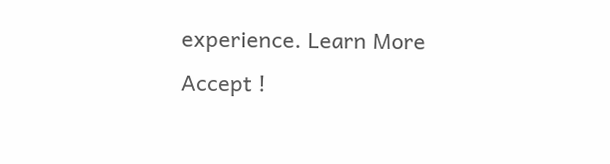experience. Learn More
Accept !